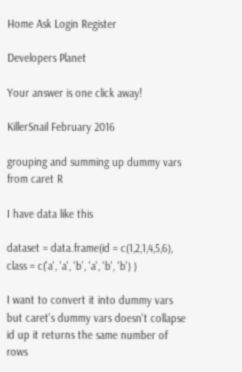Home Ask Login Register

Developers Planet

Your answer is one click away!

KillerSnail February 2016

grouping and summing up dummy vars from caret R

I have data like this

dataset = data.frame(id = c(1,2,1,4,5,6), class = c('a', 'a', 'b', 'a', 'b', 'b') )

I want to convert it into dummy vars but caret's dummy vars doesn't collapse id up it returns the same number of rows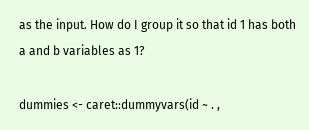as the input. How do I group it so that id 1 has both a and b variables as 1?

dummies <- caret::dummyvars(id ~ . ,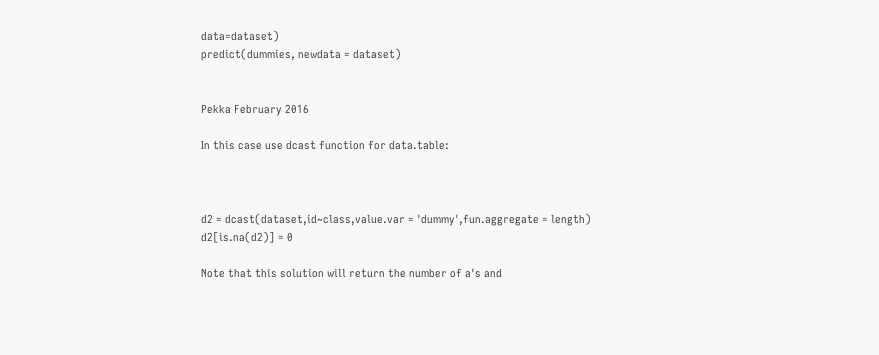data=dataset)
predict(dummies, newdata = dataset)


Pekka February 2016

In this case use dcast function for data.table:



d2 = dcast(dataset,id~class,value.var = 'dummy',fun.aggregate = length)
d2[is.na(d2)] = 0

Note that this solution will return the number of a's and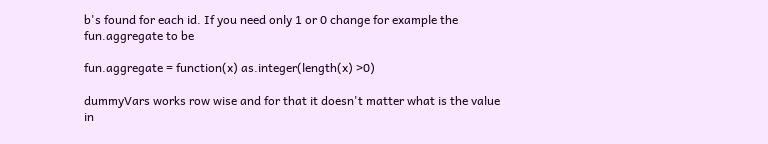b's found for each id. If you need only 1 or 0 change for example the fun.aggregate to be

fun.aggregate = function(x) as.integer(length(x) >0)

dummyVars works row wise and for that it doesn't matter what is the value in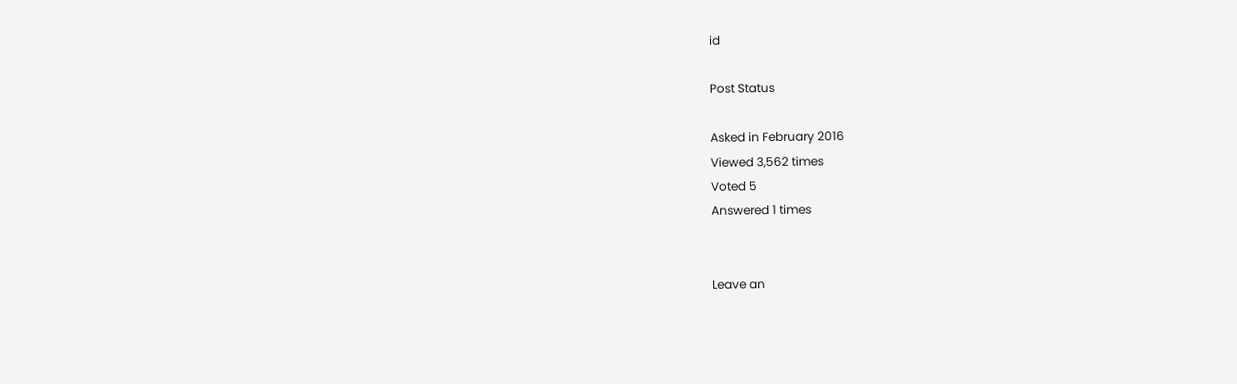id

Post Status

Asked in February 2016
Viewed 3,562 times
Voted 5
Answered 1 times


Leave an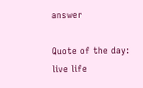answer

Quote of the day: live life